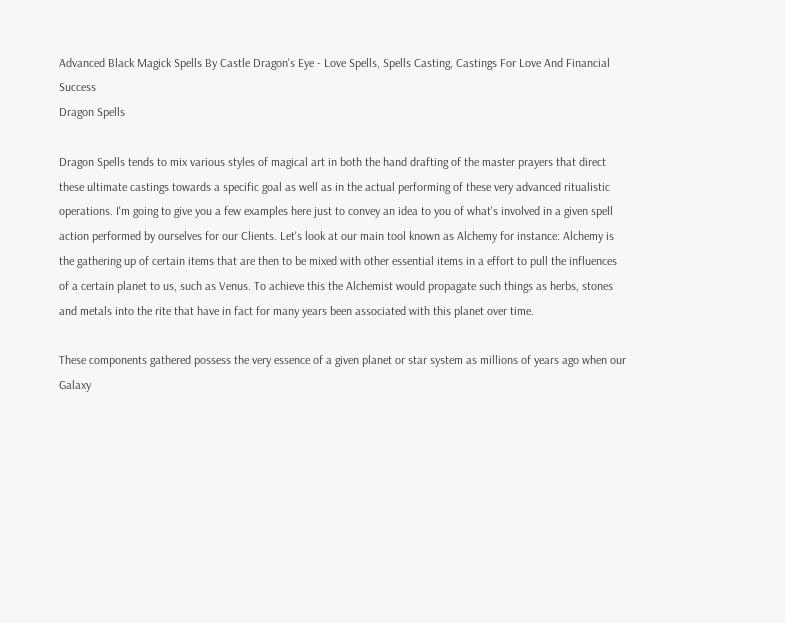Advanced Black Magick Spells By Castle Dragon's Eye - Love Spells, Spells Casting, Castings For Love And Financial Success
Dragon Spells

Dragon Spells tends to mix various styles of magical art in both the hand drafting of the master prayers that direct these ultimate castings towards a specific goal as well as in the actual performing of these very advanced ritualistic operations. I'm going to give you a few examples here just to convey an idea to you of what's involved in a given spell action performed by ourselves for our Clients. Let's look at our main tool known as Alchemy for instance: Alchemy is the gathering up of certain items that are then to be mixed with other essential items in a effort to pull the influences of a certain planet to us, such as Venus. To achieve this the Alchemist would propagate such things as herbs, stones and metals into the rite that have in fact for many years been associated with this planet over time.

These components gathered possess the very essence of a given planet or star system as millions of years ago when our Galaxy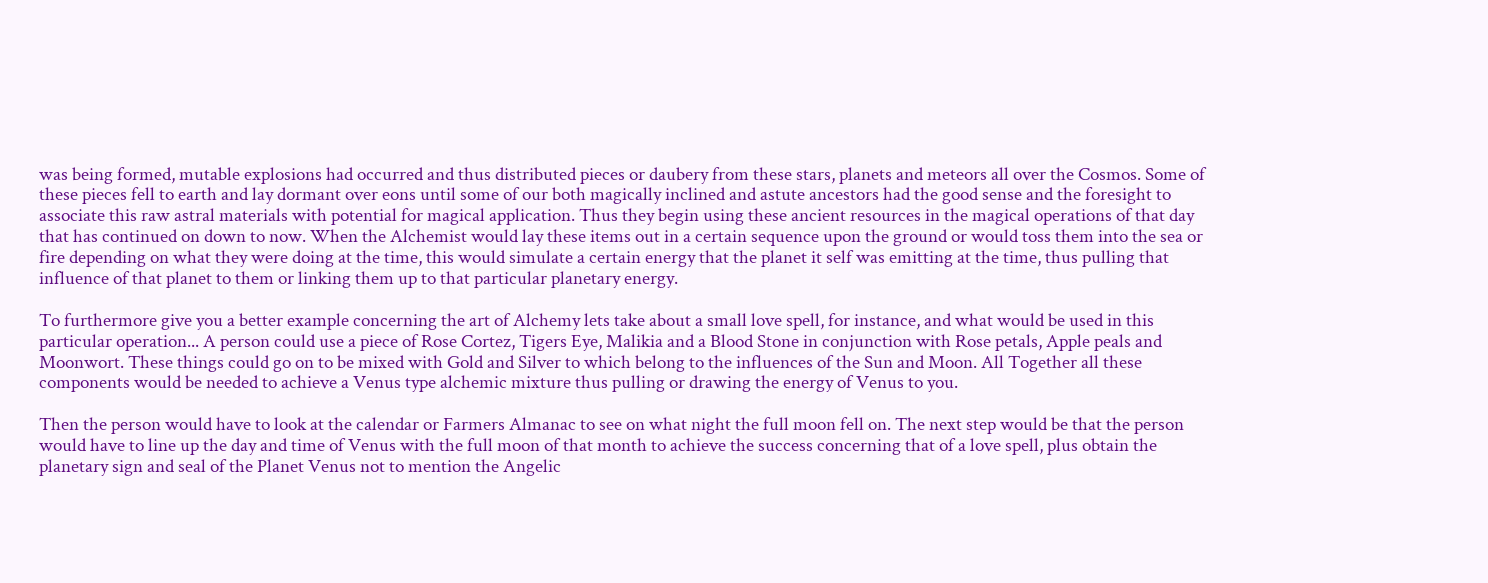was being formed, mutable explosions had occurred and thus distributed pieces or daubery from these stars, planets and meteors all over the Cosmos. Some of these pieces fell to earth and lay dormant over eons until some of our both magically inclined and astute ancestors had the good sense and the foresight to associate this raw astral materials with potential for magical application. Thus they begin using these ancient resources in the magical operations of that day that has continued on down to now. When the Alchemist would lay these items out in a certain sequence upon the ground or would toss them into the sea or fire depending on what they were doing at the time, this would simulate a certain energy that the planet it self was emitting at the time, thus pulling that influence of that planet to them or linking them up to that particular planetary energy.

To furthermore give you a better example concerning the art of Alchemy lets take about a small love spell, for instance, and what would be used in this particular operation... A person could use a piece of Rose Cortez, Tigers Eye, Malikia and a Blood Stone in conjunction with Rose petals, Apple peals and Moonwort. These things could go on to be mixed with Gold and Silver to which belong to the influences of the Sun and Moon. All Together all these components would be needed to achieve a Venus type alchemic mixture thus pulling or drawing the energy of Venus to you.

Then the person would have to look at the calendar or Farmers Almanac to see on what night the full moon fell on. The next step would be that the person would have to line up the day and time of Venus with the full moon of that month to achieve the success concerning that of a love spell, plus obtain the planetary sign and seal of the Planet Venus not to mention the Angelic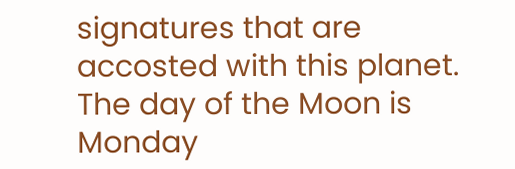signatures that are accosted with this planet. The day of the Moon is Monday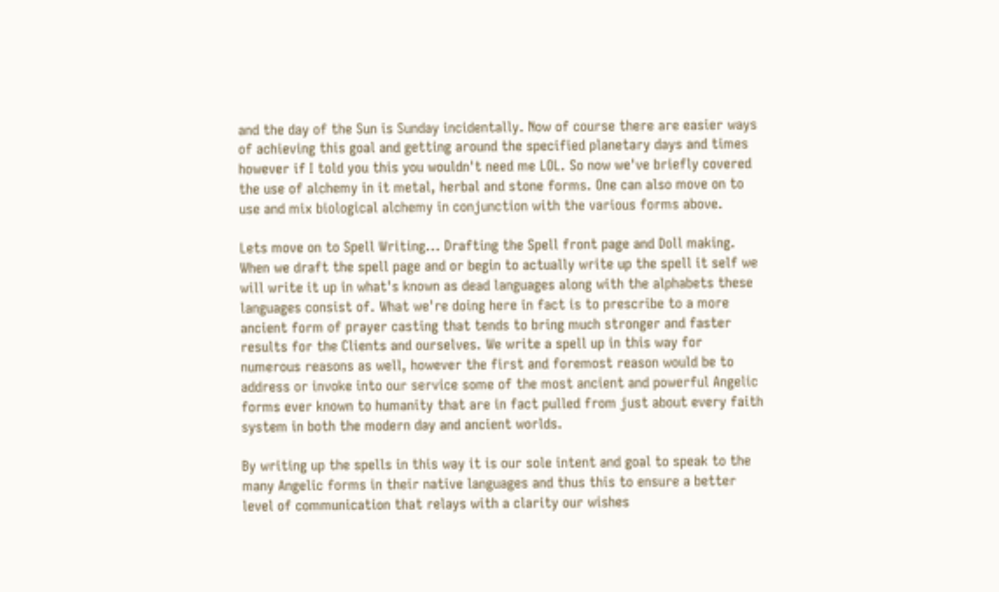and the day of the Sun is Sunday incidentally. Now of course there are easier ways of achieving this goal and getting around the specified planetary days and times however if I told you this you wouldn't need me LOL. So now we've briefly covered the use of alchemy in it metal, herbal and stone forms. One can also move on to use and mix biological alchemy in conjunction with the various forms above.

Lets move on to Spell Writing... Drafting the Spell front page and Doll making. When we draft the spell page and or begin to actually write up the spell it self we will write it up in what's known as dead languages along with the alphabets these languages consist of. What we're doing here in fact is to prescribe to a more ancient form of prayer casting that tends to bring much stronger and faster results for the Clients and ourselves. We write a spell up in this way for numerous reasons as well, however the first and foremost reason would be to address or invoke into our service some of the most ancient and powerful Angelic forms ever known to humanity that are in fact pulled from just about every faith system in both the modern day and ancient worlds.

By writing up the spells in this way it is our sole intent and goal to speak to the many Angelic forms in their native languages and thus this to ensure a better level of communication that relays with a clarity our wishes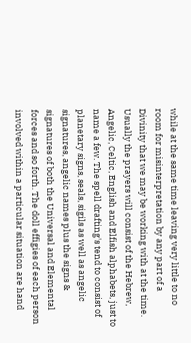while at the same time leaving very little to no room for misinterpretation by any part of a Divinity that we may be working with at the time. Usually the prayers will consist of the Hebrew, Angelic, Celtic, English and Elfish alphabets, just to name a few. The spell drafting's tend to consist of planetary signs, seals, sigils as well as angelic signatures, angelic names plus the signs & signatures of both the Universal and Elemental forces and so forth. The doll effigies of each person involved within a particular situation are hand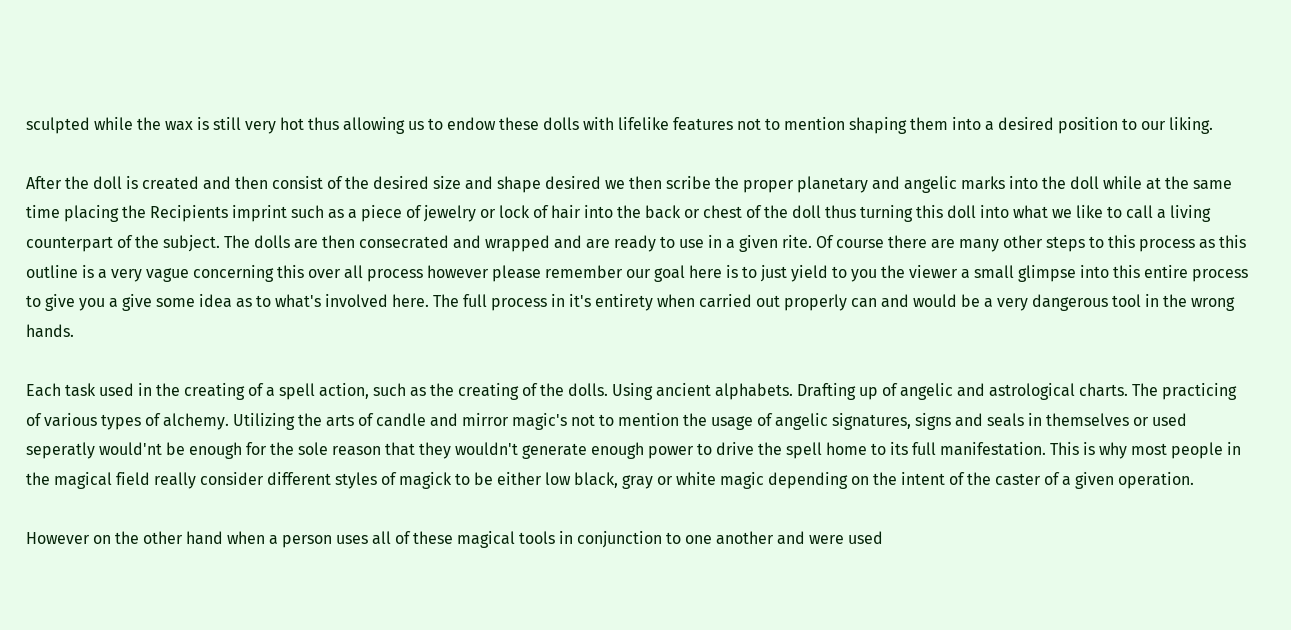sculpted while the wax is still very hot thus allowing us to endow these dolls with lifelike features not to mention shaping them into a desired position to our liking.

After the doll is created and then consist of the desired size and shape desired we then scribe the proper planetary and angelic marks into the doll while at the same time placing the Recipients imprint such as a piece of jewelry or lock of hair into the back or chest of the doll thus turning this doll into what we like to call a living counterpart of the subject. The dolls are then consecrated and wrapped and are ready to use in a given rite. Of course there are many other steps to this process as this outline is a very vague concerning this over all process however please remember our goal here is to just yield to you the viewer a small glimpse into this entire process to give you a give some idea as to what's involved here. The full process in it's entirety when carried out properly can and would be a very dangerous tool in the wrong hands.

Each task used in the creating of a spell action, such as the creating of the dolls. Using ancient alphabets. Drafting up of angelic and astrological charts. The practicing of various types of alchemy. Utilizing the arts of candle and mirror magic's not to mention the usage of angelic signatures, signs and seals in themselves or used seperatly would'nt be enough for the sole reason that they wouldn't generate enough power to drive the spell home to its full manifestation. This is why most people in the magical field really consider different styles of magick to be either low black, gray or white magic depending on the intent of the caster of a given operation.

However on the other hand when a person uses all of these magical tools in conjunction to one another and were used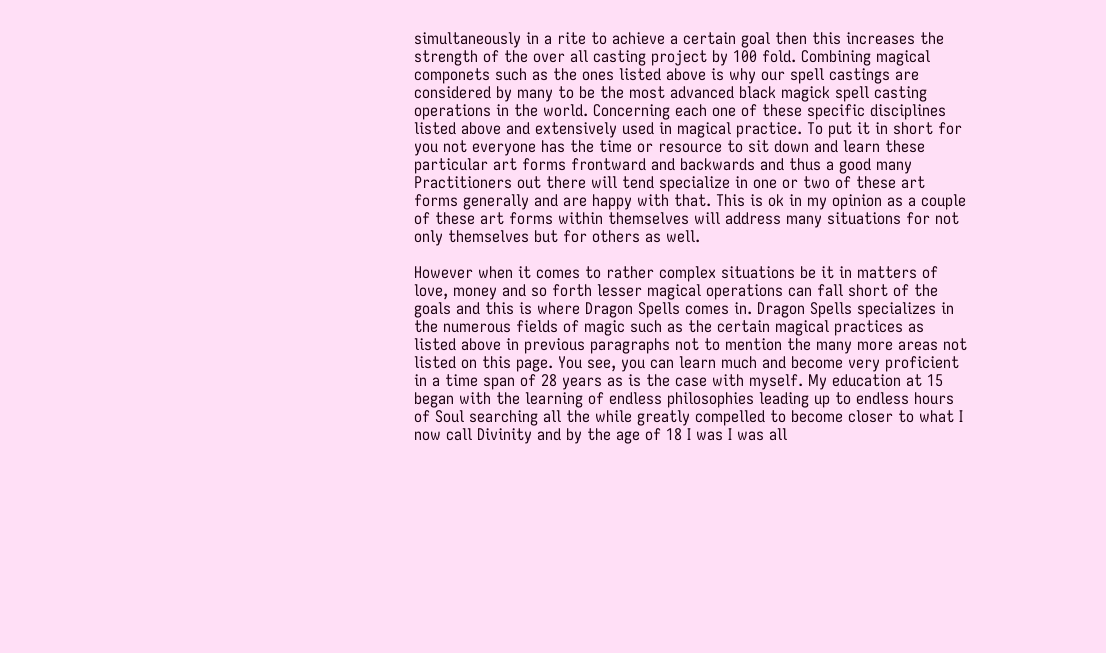simultaneously in a rite to achieve a certain goal then this increases the strength of the over all casting project by 100 fold. Combining magical componets such as the ones listed above is why our spell castings are considered by many to be the most advanced black magick spell casting operations in the world. Concerning each one of these specific disciplines listed above and extensively used in magical practice. To put it in short for you not everyone has the time or resource to sit down and learn these particular art forms frontward and backwards and thus a good many Practitioners out there will tend specialize in one or two of these art forms generally and are happy with that. This is ok in my opinion as a couple of these art forms within themselves will address many situations for not only themselves but for others as well.

However when it comes to rather complex situations be it in matters of love, money and so forth lesser magical operations can fall short of the goals and this is where Dragon Spells comes in. Dragon Spells specializes in the numerous fields of magic such as the certain magical practices as listed above in previous paragraphs not to mention the many more areas not listed on this page. You see, you can learn much and become very proficient in a time span of 28 years as is the case with myself. My education at 15 began with the learning of endless philosophies leading up to endless hours of Soul searching all the while greatly compelled to become closer to what I now call Divinity and by the age of 18 I was I was all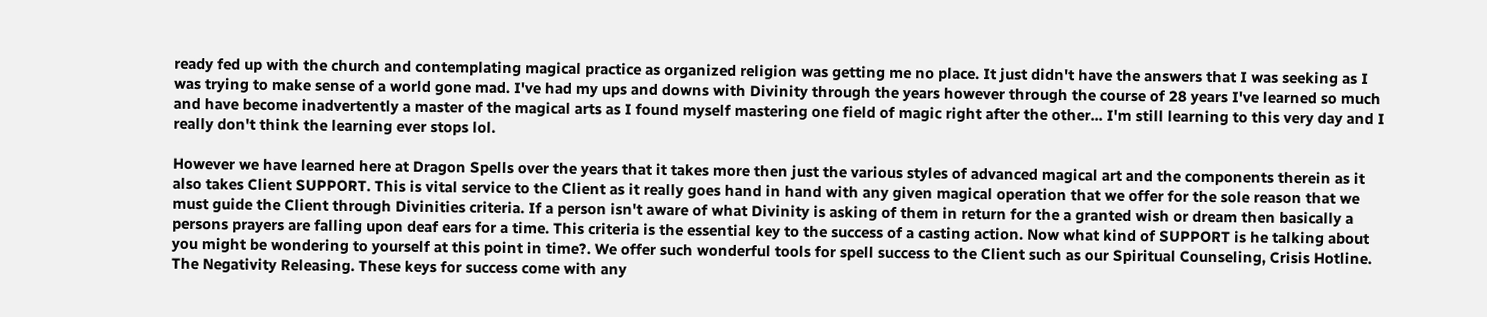ready fed up with the church and contemplating magical practice as organized religion was getting me no place. It just didn't have the answers that I was seeking as I was trying to make sense of a world gone mad. I've had my ups and downs with Divinity through the years however through the course of 28 years I've learned so much and have become inadvertently a master of the magical arts as I found myself mastering one field of magic right after the other... I'm still learning to this very day and I really don't think the learning ever stops lol.

However we have learned here at Dragon Spells over the years that it takes more then just the various styles of advanced magical art and the components therein as it also takes Client SUPPORT. This is vital service to the Client as it really goes hand in hand with any given magical operation that we offer for the sole reason that we must guide the Client through Divinities criteria. If a person isn't aware of what Divinity is asking of them in return for the a granted wish or dream then basically a persons prayers are falling upon deaf ears for a time. This criteria is the essential key to the success of a casting action. Now what kind of SUPPORT is he talking about you might be wondering to yourself at this point in time?. We offer such wonderful tools for spell success to the Client such as our Spiritual Counseling, Crisis Hotline. The Negativity Releasing. These keys for success come with any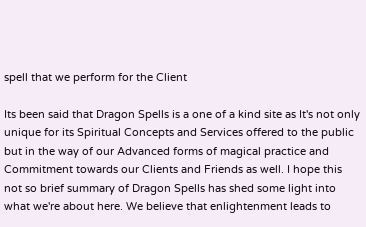spell that we perform for the Client

Its been said that Dragon Spells is a one of a kind site as It's not only unique for its Spiritual Concepts and Services offered to the public but in the way of our Advanced forms of magical practice and Commitment towards our Clients and Friends as well. I hope this not so brief summary of Dragon Spells has shed some light into what we're about here. We believe that enlightenment leads to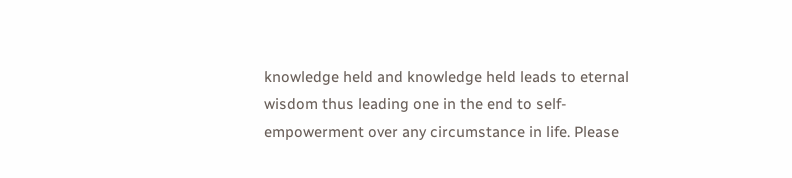knowledge held and knowledge held leads to eternal wisdom thus leading one in the end to self-empowerment over any circumstance in life. Please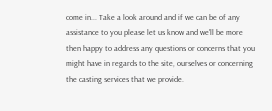come in... Take a look around and if we can be of any assistance to you please let us know and we'll be more then happy to address any questions or concerns that you might have in regards to the site, ourselves or concerning the casting services that we provide.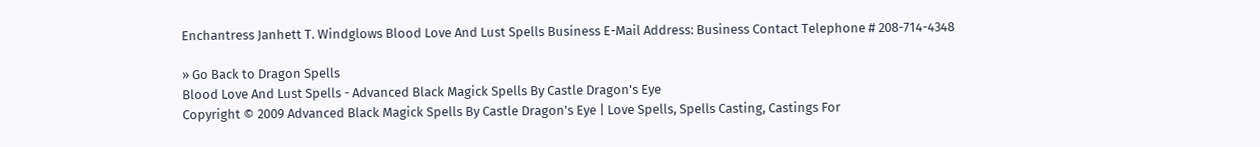Enchantress Janhett T. Windglows Blood Love And Lust Spells Business E-Mail Address: Business Contact Telephone # 208-714-4348

» Go Back to Dragon Spells
Blood Love And Lust Spells - Advanced Black Magick Spells By Castle Dragon's Eye
Copyright © 2009 Advanced Black Magick Spells By Castle Dragon's Eye | Love Spells, Spells Casting, Castings For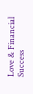Love & Financial Success